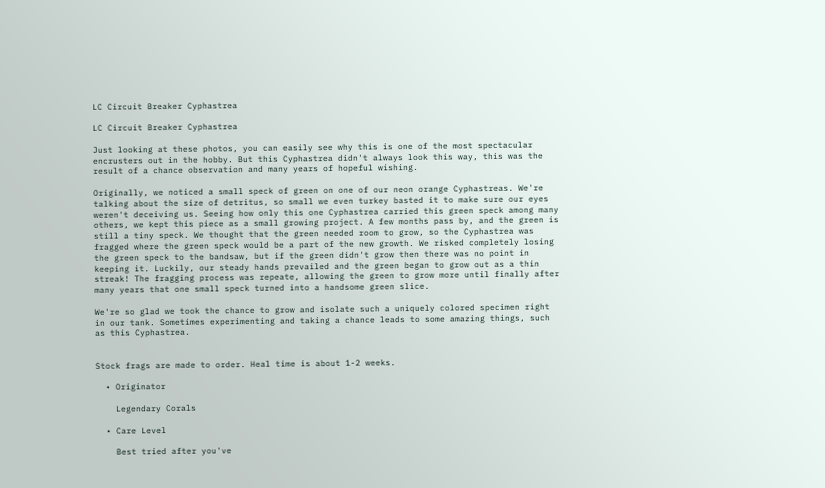LC Circuit Breaker Cyphastrea

LC Circuit Breaker Cyphastrea

Just looking at these photos, you can easily see why this is one of the most spectacular encrusters out in the hobby. But this Cyphastrea didn't always look this way, this was the result of a chance observation and many years of hopeful wishing.

Originally, we noticed a small speck of green on one of our neon orange Cyphastreas. We're talking about the size of detritus, so small we even turkey basted it to make sure our eyes weren't deceiving us. Seeing how only this one Cyphastrea carried this green speck among many others, we kept this piece as a small growing project. A few months pass by, and the green is still a tiny speck. We thought that the green needed room to grow, so the Cyphastrea was fragged where the green speck would be a part of the new growth. We risked completely losing the green speck to the bandsaw, but if the green didn't grow then there was no point in keeping it. Luckily, our steady hands prevailed and the green began to grow out as a thin streak! The fragging process was repeate, allowing the green to grow more until finally after many years that one small speck turned into a handsome green slice.

We're so glad we took the chance to grow and isolate such a uniquely colored specimen right in our tank. Sometimes experimenting and taking a chance leads to some amazing things, such as this Cyphastrea.


Stock frags are made to order. Heal time is about 1-2 weeks.

  • Originator

    Legendary Corals

  • Care Level

    Best tried after you've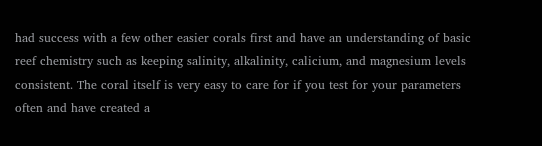had success with a few other easier corals first and have an understanding of basic reef chemistry such as keeping salinity, alkalinity, calicium, and magnesium levels consistent. The coral itself is very easy to care for if you test for your parameters often and have created a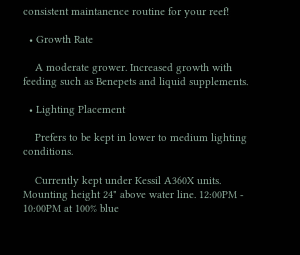consistent maintanence routine for your reef!

  • Growth Rate

    A moderate grower. Increased growth with feeding such as Benepets and liquid supplements.

  • Lighting Placement

    Prefers to be kept in lower to medium lighting conditions.

    Currently kept under Kessil A360X units. Mounting height 24" above water line. 12:00PM - 10:00PM at 100% blue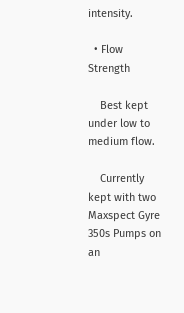intensity.

  • Flow Strength

    Best kept under low to medium flow.

    Currently kept with two Maxspect Gyre 350s Pumps on an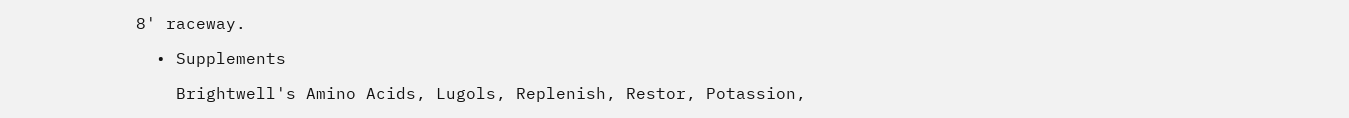8' raceway.

  • Supplements

    Brightwell's Amino Acids, Lugols, Replenish, Restor, Potassion,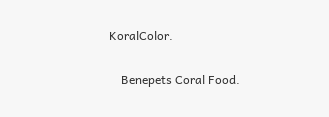KoralColor.

    Benepets Coral Food.